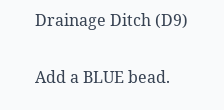Drainage Ditch (D9)

Add a BLUE bead.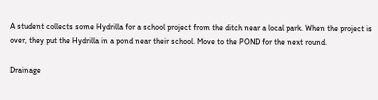A student collects some Hydrilla for a school project from the ditch near a local park. When the project is over, they put the Hydrilla in a pond near their school. Move to the POND for the next round.

Drainage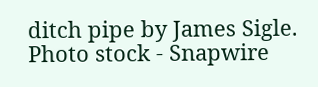ditch pipe by James Sigle. Photo stock - Snapwire